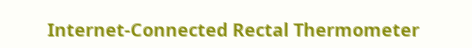Internet-Connected Rectal Thermometer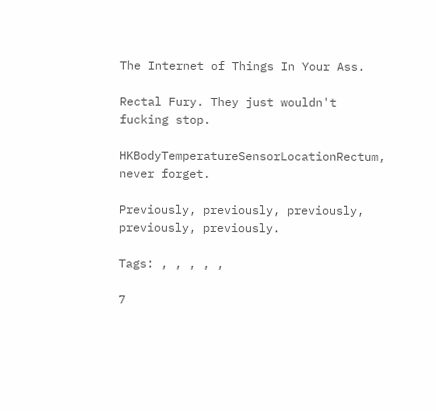The Internet of Things In Your Ass.

Rectal Fury. They just wouldn't fucking stop.

HKBodyTemperatureSensorLocationRectum, never forget.

Previously, previously, previously, previously, previously.

Tags: , , , , ,

7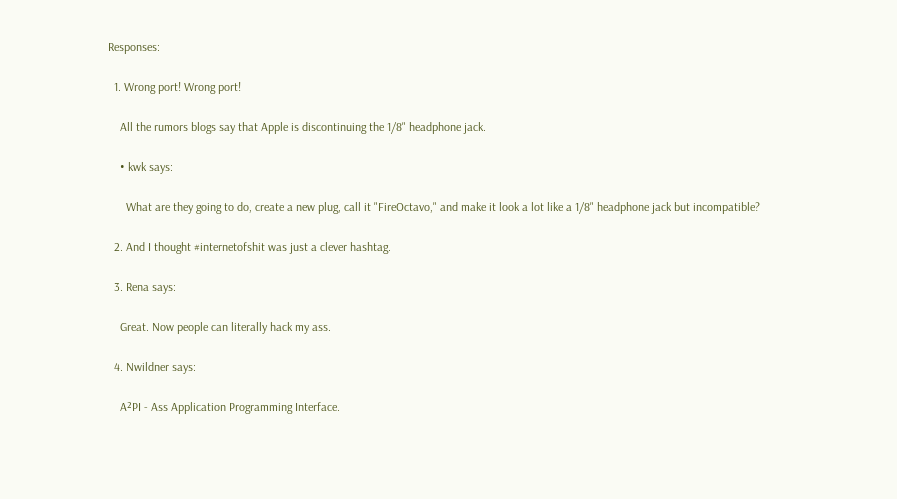Responses:

  1. Wrong port! Wrong port!

    All the rumors blogs say that Apple is discontinuing the 1/8" headphone jack.

    • kwk says:

      What are they going to do, create a new plug, call it "FireOctavo," and make it look a lot like a 1/8" headphone jack but incompatible?

  2. And I thought #internetofshit was just a clever hashtag.

  3. Rena says:

    Great. Now people can literally hack my ass.

  4. Nwildner says:

    A²PI - Ass Application Programming Interface.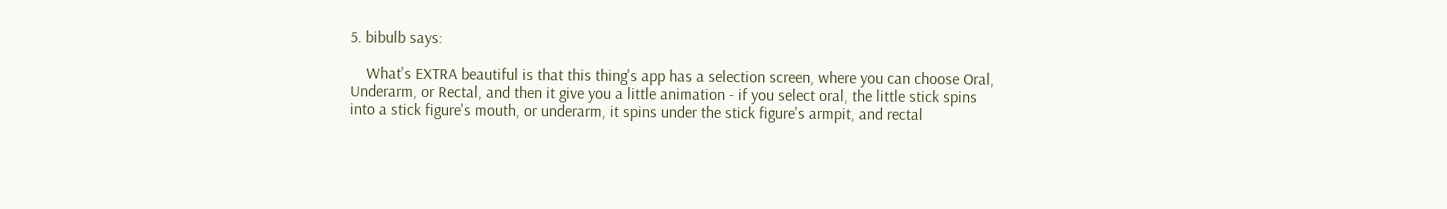5. bibulb says:

    What's EXTRA beautiful is that this thing's app has a selection screen, where you can choose Oral, Underarm, or Rectal, and then it give you a little animation - if you select oral, the little stick spins into a stick figure's mouth, or underarm, it spins under the stick figure's armpit, and rectal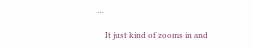…

    It just kind of zooms in and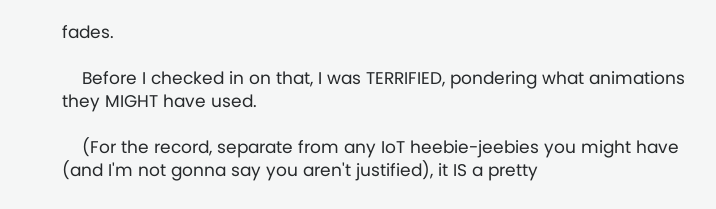fades.

    Before I checked in on that, I was TERRIFIED, pondering what animations they MIGHT have used.

    (For the record, separate from any IoT heebie-jeebies you might have (and I'm not gonna say you aren't justified), it IS a pretty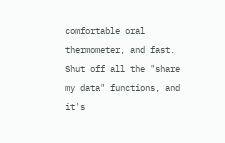comfortable oral thermometer, and fast. Shut off all the "share my data" functions, and it's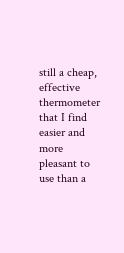still a cheap, effective thermometer that I find easier and more pleasant to use than a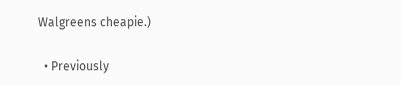Walgreens cheapie.)

  • Previously